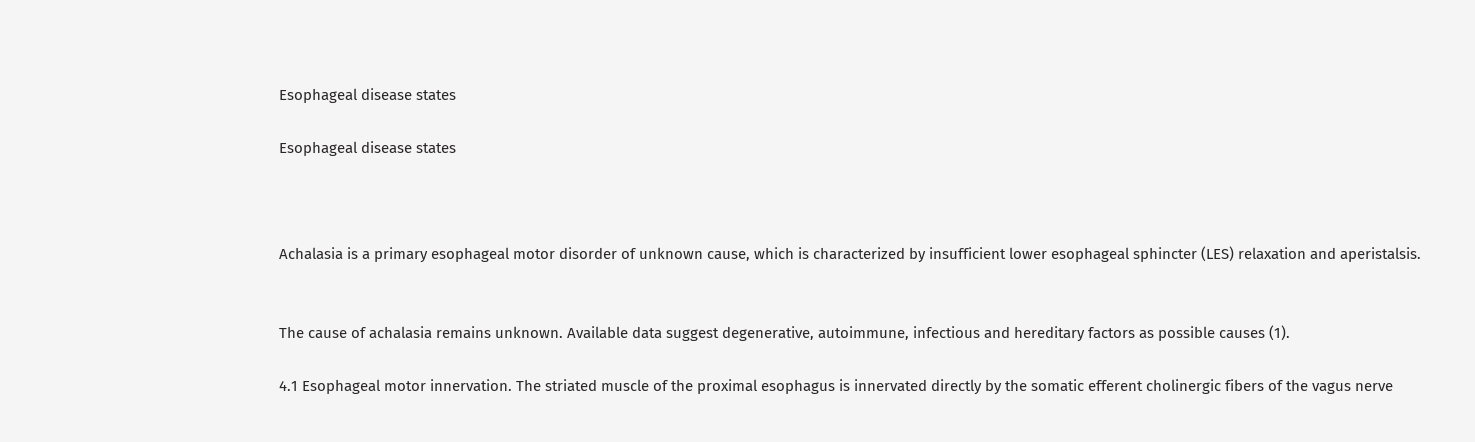Esophageal disease states

Esophageal disease states



Achalasia is a primary esophageal motor disorder of unknown cause, which is characterized by insufficient lower esophageal sphincter (LES) relaxation and aperistalsis.


The cause of achalasia remains unknown. Available data suggest degenerative, autoimmune, infectious and hereditary factors as possible causes (1).

4.1 Esophageal motor innervation. The striated muscle of the proximal esophagus is innervated directly by the somatic efferent cholinergic fibers of the vagus nerve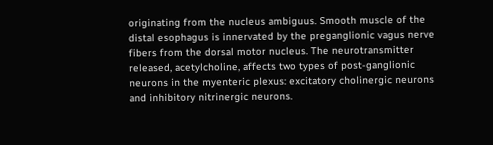originating from the nucleus ambiguus. Smooth muscle of the distal esophagus is innervated by the preganglionic vagus nerve fibers from the dorsal motor nucleus. The neurotransmitter released, acetylcholine, affects two types of post-ganglionic neurons in the myenteric plexus: excitatory cholinergic neurons and inhibitory nitrinergic neurons.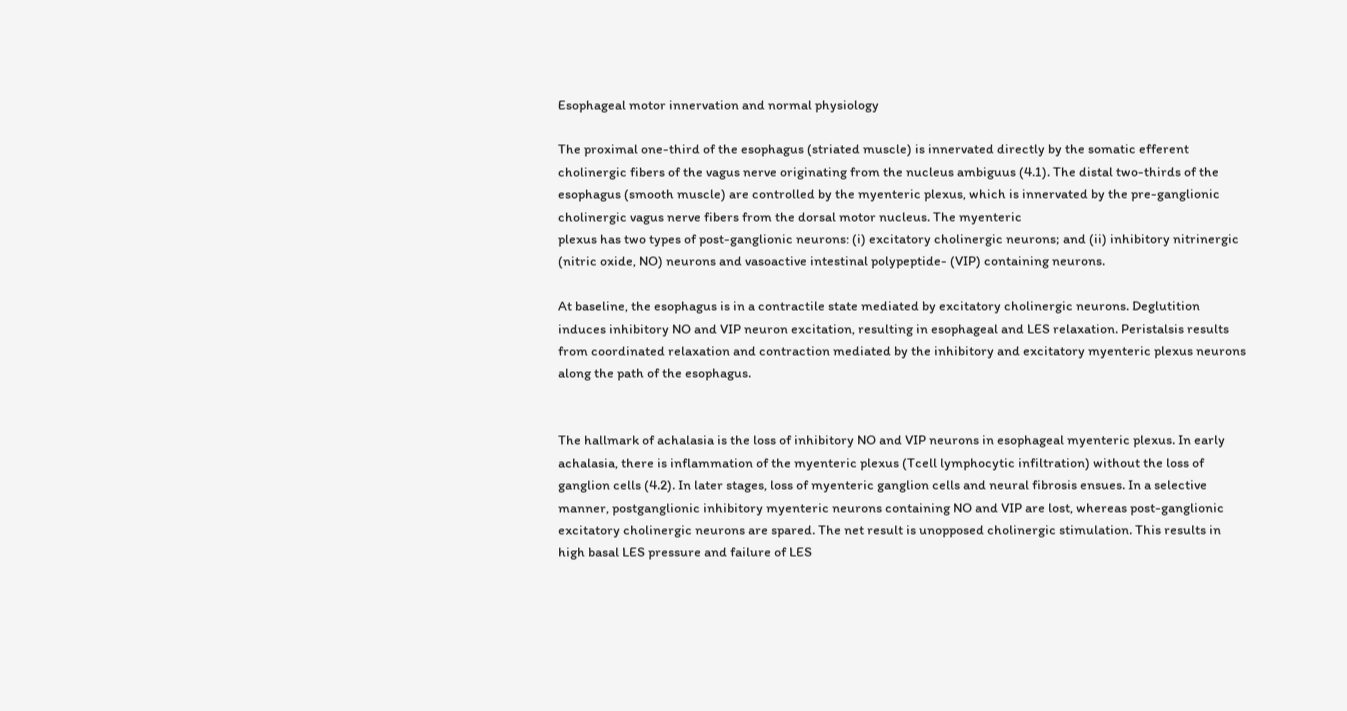Esophageal motor innervation and normal physiology

The proximal one-third of the esophagus (striated muscle) is innervated directly by the somatic efferent cholinergic fibers of the vagus nerve originating from the nucleus ambiguus (4.1). The distal two-thirds of the esophagus (smooth muscle) are controlled by the myenteric plexus, which is innervated by the pre-ganglionic cholinergic vagus nerve fibers from the dorsal motor nucleus. The myenteric
plexus has two types of post-ganglionic neurons: (i) excitatory cholinergic neurons; and (ii) inhibitory nitrinergic (nitric oxide, NO) neurons and vasoactive intestinal polypeptide- (VIP) containing neurons.

At baseline, the esophagus is in a contractile state mediated by excitatory cholinergic neurons. Deglutition induces inhibitory NO and VIP neuron excitation, resulting in esophageal and LES relaxation. Peristalsis results from coordinated relaxation and contraction mediated by the inhibitory and excitatory myenteric plexus neurons along the path of the esophagus.


The hallmark of achalasia is the loss of inhibitory NO and VIP neurons in esophageal myenteric plexus. In early achalasia, there is inflammation of the myenteric plexus (Tcell lymphocytic infiltration) without the loss of ganglion cells (4.2). In later stages, loss of myenteric ganglion cells and neural fibrosis ensues. In a selective manner, postganglionic inhibitory myenteric neurons containing NO and VIP are lost, whereas post-ganglionic excitatory cholinergic neurons are spared. The net result is unopposed cholinergic stimulation. This results in high basal LES pressure and failure of LES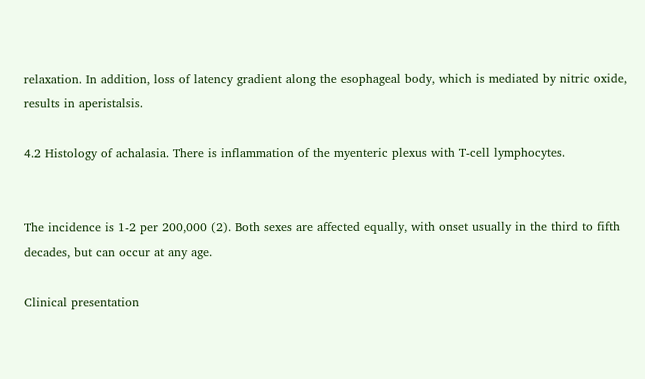relaxation. In addition, loss of latency gradient along the esophageal body, which is mediated by nitric oxide, results in aperistalsis.

4.2 Histology of achalasia. There is inflammation of the myenteric plexus with T-cell lymphocytes.


The incidence is 1-2 per 200,000 (2). Both sexes are affected equally, with onset usually in the third to fifth decades, but can occur at any age.

Clinical presentation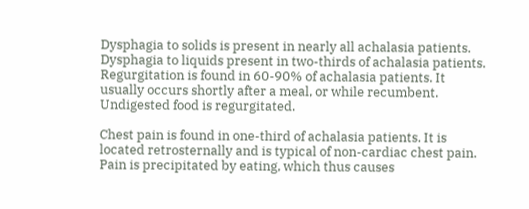Dysphagia to solids is present in nearly all achalasia patients. Dysphagia to liquids present in two-thirds of achalasia patients. Regurgitation is found in 60-90% of achalasia patients. It usually occurs shortly after a meal, or while recumbent. Undigested food is regurgitated.

Chest pain is found in one-third of achalasia patients. It is located retrosternally and is typical of non-cardiac chest pain. Pain is precipitated by eating, which thus causes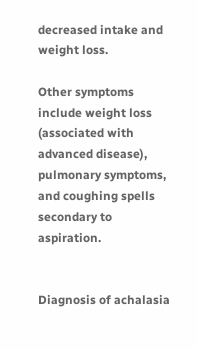decreased intake and weight loss.

Other symptoms include weight loss (associated with advanced disease), pulmonary symptoms, and coughing spells secondary to aspiration.


Diagnosis of achalasia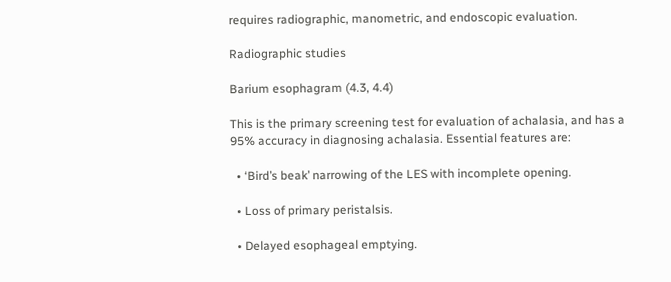requires radiographic, manometric, and endoscopic evaluation.

Radiographic studies

Barium esophagram (4.3, 4.4)

This is the primary screening test for evaluation of achalasia, and has a 95% accuracy in diagnosing achalasia. Essential features are:

  • ‘Bird’s beak’ narrowing of the LES with incomplete opening.

  • Loss of primary peristalsis.

  • Delayed esophageal emptying.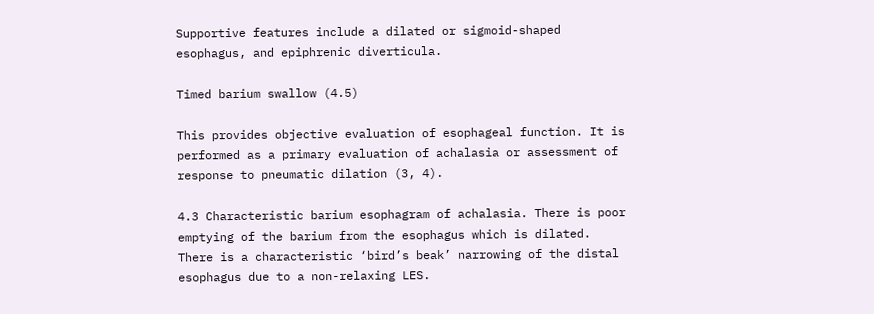Supportive features include a dilated or sigmoid-shaped esophagus, and epiphrenic diverticula.

Timed barium swallow (4.5)

This provides objective evaluation of esophageal function. It is performed as a primary evaluation of achalasia or assessment of response to pneumatic dilation (3, 4).

4.3 Characteristic barium esophagram of achalasia. There is poor emptying of the barium from the esophagus which is dilated. There is a characteristic ‘bird’s beak’ narrowing of the distal esophagus due to a non-relaxing LES.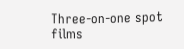Three-on-one spot films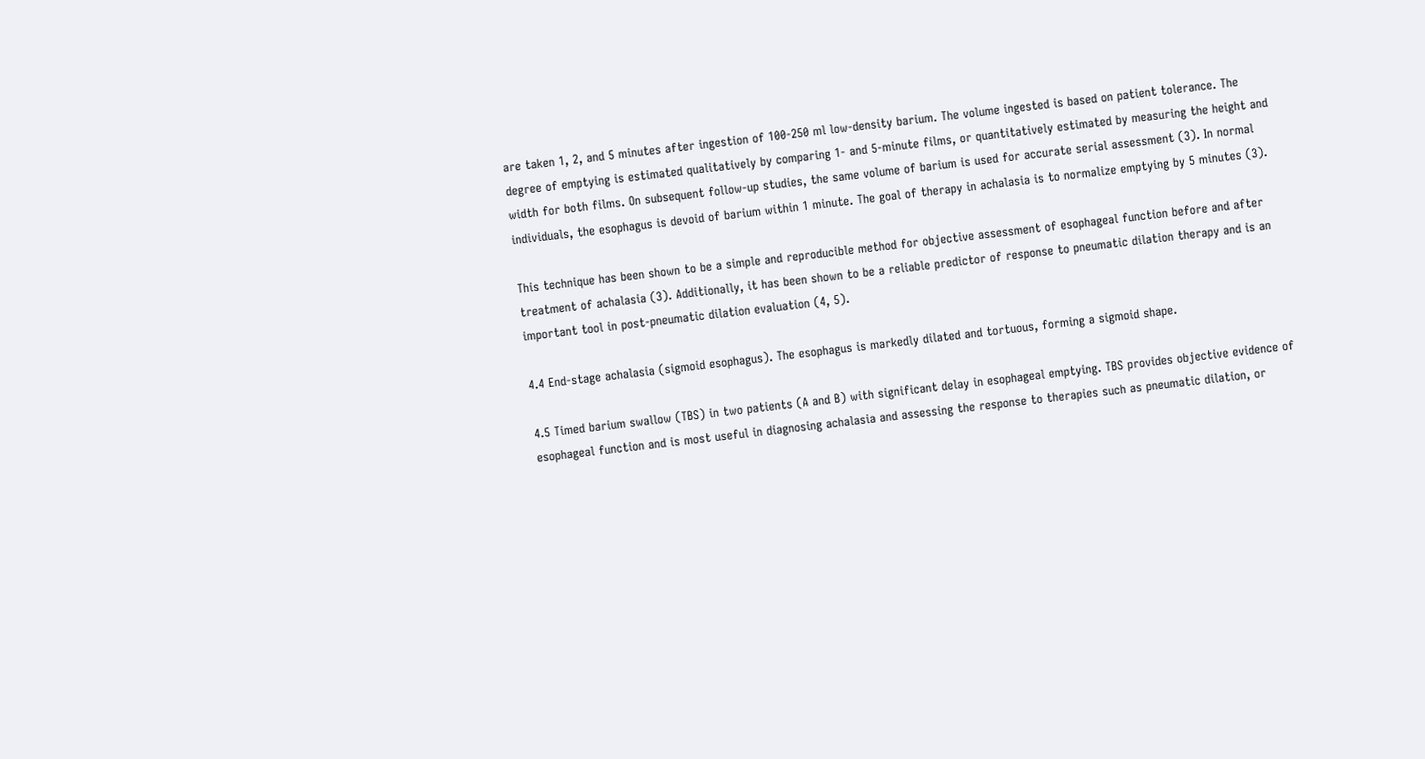are taken 1, 2, and 5 minutes after ingestion of 100-250 ml low-density barium. The volume ingested is based on patient tolerance. The degree of emptying is estimated qualitatively by comparing 1- and 5-minute films, or quantitatively estimated by measuring the height and width for both films. On subsequent follow-up studies, the same volume of barium is used for accurate serial assessment (3). In normal individuals, the esophagus is devoid of barium within 1 minute. The goal of therapy in achalasia is to normalize emptying by 5 minutes (3).

This technique has been shown to be a simple and reproducible method for objective assessment of esophageal function before and after treatment of achalasia (3). Additionally, it has been shown to be a reliable predictor of response to pneumatic dilation therapy and is an important tool in post-pneumatic dilation evaluation (4, 5).

4.4 End-stage achalasia (sigmoid esophagus). The esophagus is markedly dilated and tortuous, forming a sigmoid shape.

4.5 Timed barium swallow (TBS) in two patients (A and B) with significant delay in esophageal emptying. TBS provides objective evidence of esophageal function and is most useful in diagnosing achalasia and assessing the response to therapies such as pneumatic dilation, or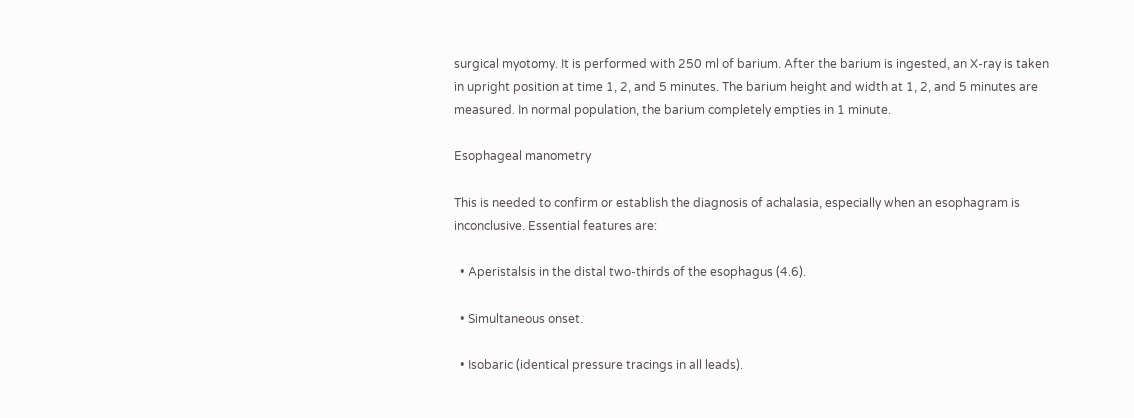surgical myotomy. It is performed with 250 ml of barium. After the barium is ingested, an X-ray is taken in upright position at time 1, 2, and 5 minutes. The barium height and width at 1, 2, and 5 minutes are measured. In normal population, the barium completely empties in 1 minute.

Esophageal manometry

This is needed to confirm or establish the diagnosis of achalasia, especially when an esophagram is inconclusive. Essential features are:

  • Aperistalsis in the distal two-thirds of the esophagus (4.6).

  • Simultaneous onset.

  • Isobaric (identical pressure tracings in all leads).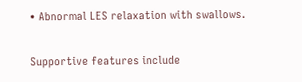• Abnormal LES relaxation with swallows.

Supportive features include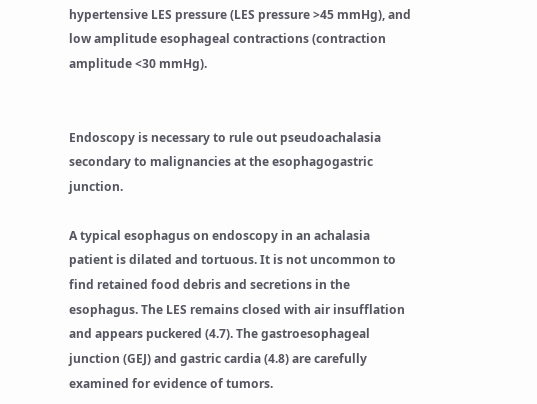hypertensive LES pressure (LES pressure >45 mmHg), and low amplitude esophageal contractions (contraction amplitude <30 mmHg).


Endoscopy is necessary to rule out pseudoachalasia secondary to malignancies at the esophagogastric junction.

A typical esophagus on endoscopy in an achalasia patient is dilated and tortuous. It is not uncommon to find retained food debris and secretions in the esophagus. The LES remains closed with air insufflation and appears puckered (4.7). The gastroesophageal junction (GEJ) and gastric cardia (4.8) are carefully examined for evidence of tumors.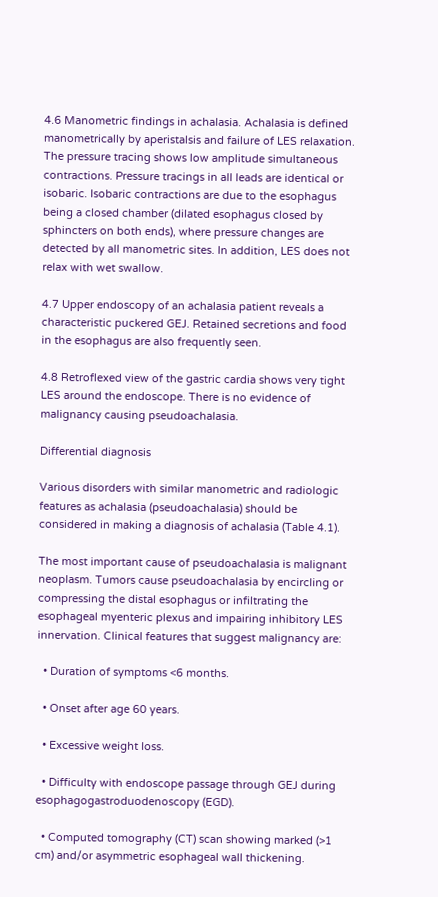4.6 Manometric findings in achalasia. Achalasia is defined manometrically by aperistalsis and failure of LES relaxation. The pressure tracing shows low amplitude simultaneous contractions. Pressure tracings in all leads are identical or isobaric. Isobaric contractions are due to the esophagus being a closed chamber (dilated esophagus closed by sphincters on both ends), where pressure changes are detected by all manometric sites. In addition, LES does not relax with wet swallow.

4.7 Upper endoscopy of an achalasia patient reveals a characteristic puckered GEJ. Retained secretions and food in the esophagus are also frequently seen.

4.8 Retroflexed view of the gastric cardia shows very tight LES around the endoscope. There is no evidence of malignancy causing pseudoachalasia.

Differential diagnosis

Various disorders with similar manometric and radiologic features as achalasia (pseudoachalasia) should be considered in making a diagnosis of achalasia (Table 4.1).

The most important cause of pseudoachalasia is malignant neoplasm. Tumors cause pseudoachalasia by encircling or compressing the distal esophagus or infiltrating the esophageal myenteric plexus and impairing inhibitory LES innervation. Clinical features that suggest malignancy are:

  • Duration of symptoms <6 months.

  • Onset after age 60 years.

  • Excessive weight loss.

  • Difficulty with endoscope passage through GEJ during esophagogastroduodenoscopy (EGD).

  • Computed tomography (CT) scan showing marked (>1 cm) and/or asymmetric esophageal wall thickening.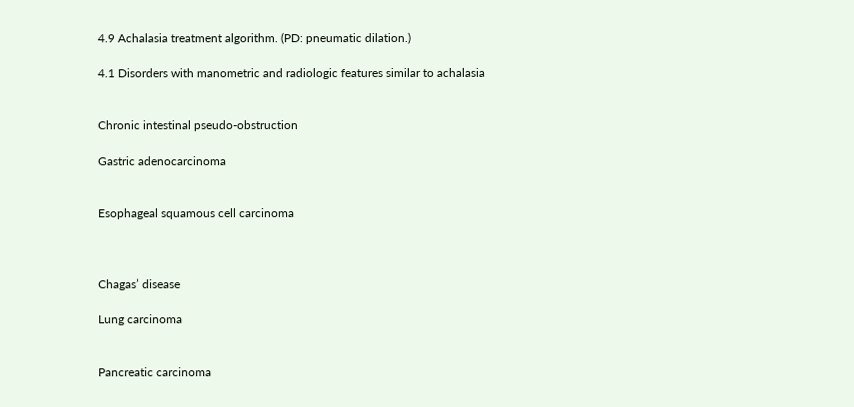4.9 Achalasia treatment algorithm. (PD: pneumatic dilation.)

4.1 Disorders with manometric and radiologic features similar to achalasia


Chronic intestinal pseudo-obstruction

Gastric adenocarcinoma


Esophageal squamous cell carcinoma



Chagas’ disease

Lung carcinoma


Pancreatic carcinoma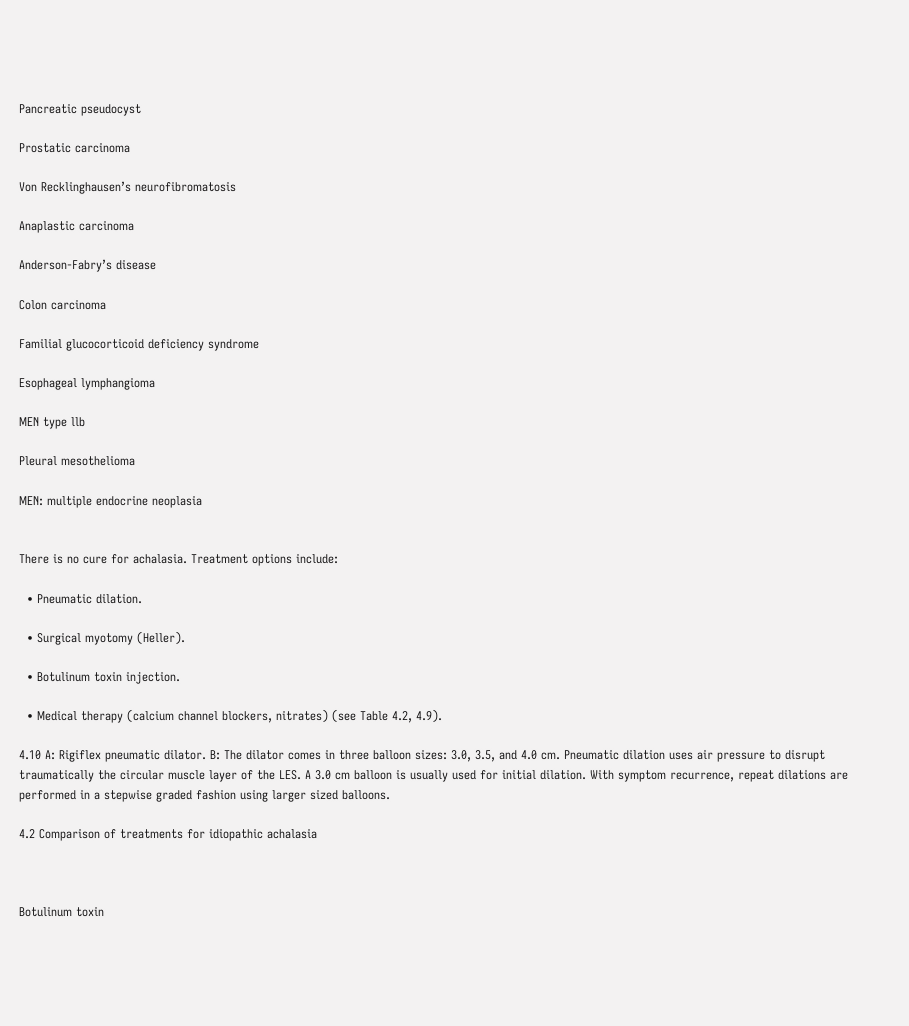Pancreatic pseudocyst

Prostatic carcinoma

Von Recklinghausen’s neurofibromatosis

Anaplastic carcinoma

Anderson-Fabry’s disease

Colon carcinoma

Familial glucocorticoid deficiency syndrome

Esophageal lymphangioma

MEN type llb

Pleural mesothelioma

MEN: multiple endocrine neoplasia


There is no cure for achalasia. Treatment options include:

  • Pneumatic dilation.

  • Surgical myotomy (Heller).

  • Botulinum toxin injection.

  • Medical therapy (calcium channel blockers, nitrates) (see Table 4.2, 4.9).

4.10 A: Rigiflex pneumatic dilator. B: The dilator comes in three balloon sizes: 3.0, 3.5, and 4.0 cm. Pneumatic dilation uses air pressure to disrupt traumatically the circular muscle layer of the LES. A 3.0 cm balloon is usually used for initial dilation. With symptom recurrence, repeat dilations are performed in a stepwise graded fashion using larger sized balloons.

4.2 Comparison of treatments for idiopathic achalasia



Botulinum toxin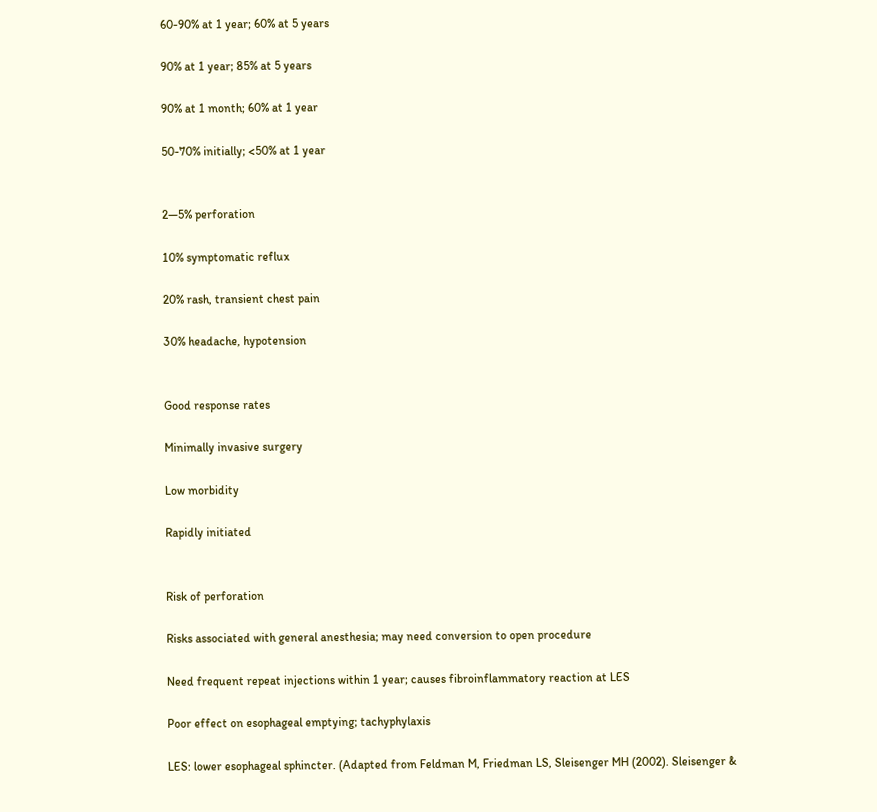60-90% at 1 year; 60% at 5 years

90% at 1 year; 85% at 5 years

90% at 1 month; 60% at 1 year

50-70% initially; <50% at 1 year


2—5% perforation

10% symptomatic reflux

20% rash, transient chest pain

30% headache, hypotension


Good response rates

Minimally invasive surgery

Low morbidity

Rapidly initiated


Risk of perforation

Risks associated with general anesthesia; may need conversion to open procedure

Need frequent repeat injections within 1 year; causes fibroinflammatory reaction at LES

Poor effect on esophageal emptying; tachyphylaxis

LES: lower esophageal sphincter. (Adapted from Feldman M, Friedman LS, Sleisenger MH (2002). Sleisenger &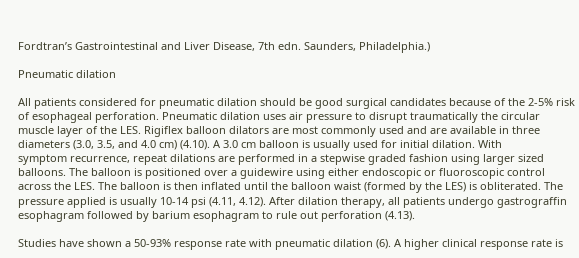Fordtran’s Gastrointestinal and Liver Disease, 7th edn. Saunders, Philadelphia.)

Pneumatic dilation

All patients considered for pneumatic dilation should be good surgical candidates because of the 2-5% risk of esophageal perforation. Pneumatic dilation uses air pressure to disrupt traumatically the circular muscle layer of the LES. Rigiflex balloon dilators are most commonly used and are available in three diameters (3.0, 3.5, and 4.0 cm) (4.10). A 3.0 cm balloon is usually used for initial dilation. With
symptom recurrence, repeat dilations are performed in a stepwise graded fashion using larger sized balloons. The balloon is positioned over a guidewire using either endoscopic or fluoroscopic control across the LES. The balloon is then inflated until the balloon waist (formed by the LES) is obliterated. The pressure applied is usually 10-14 psi (4.11, 4.12). After dilation therapy, all patients undergo gastrograffin esophagram followed by barium esophagram to rule out perforation (4.13).

Studies have shown a 50-93% response rate with pneumatic dilation (6). A higher clinical response rate is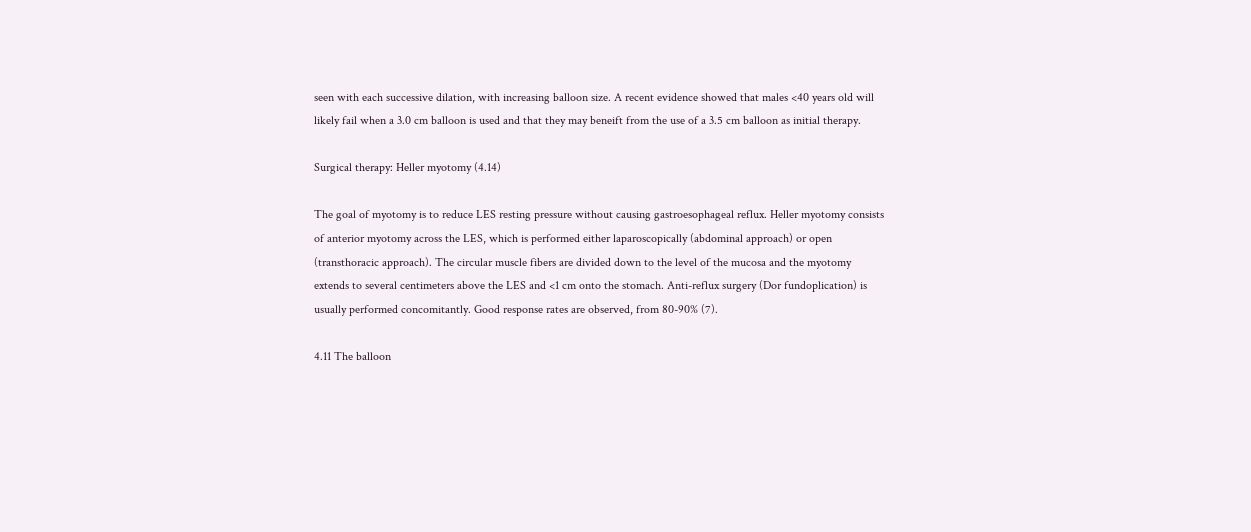seen with each successive dilation, with increasing balloon size. A recent evidence showed that males <40 years old will likely fail when a 3.0 cm balloon is used and that they may beneift from the use of a 3.5 cm balloon as initial therapy.

Surgical therapy: Heller myotomy (4.14)

The goal of myotomy is to reduce LES resting pressure without causing gastroesophageal reflux. Heller myotomy consists of anterior myotomy across the LES, which is performed either laparoscopically (abdominal approach) or open (transthoracic approach). The circular muscle fibers are divided down to the level of the mucosa and the myotomy extends to several centimeters above the LES and <1 cm onto the stomach. Anti-reflux surgery (Dor fundoplication) is usually performed concomitantly. Good response rates are observed, from 80-90% (7).

4.11 The balloon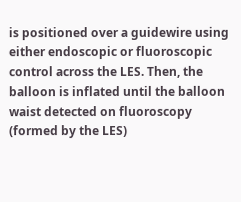is positioned over a guidewire using either endoscopic or fluoroscopic control across the LES. Then, the balloon is inflated until the balloon waist detected on fluoroscopy (formed by the LES)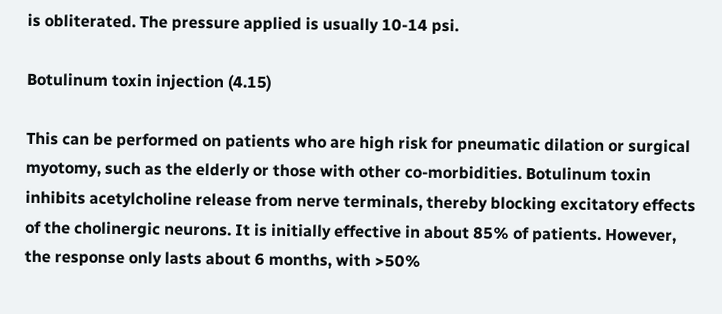is obliterated. The pressure applied is usually 10-14 psi.

Botulinum toxin injection (4.15)

This can be performed on patients who are high risk for pneumatic dilation or surgical myotomy, such as the elderly or those with other co-morbidities. Botulinum toxin inhibits acetylcholine release from nerve terminals, thereby blocking excitatory effects of the cholinergic neurons. It is initially effective in about 85% of patients. However, the response only lasts about 6 months, with >50%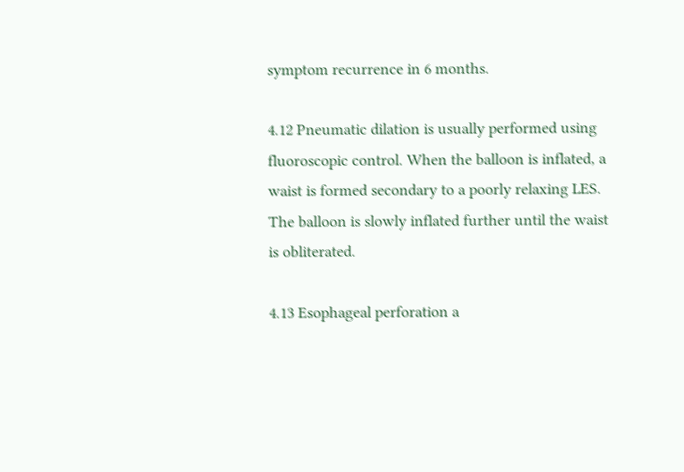symptom recurrence in 6 months.

4.12 Pneumatic dilation is usually performed using fluoroscopic control. When the balloon is inflated, a waist is formed secondary to a poorly relaxing LES. The balloon is slowly inflated further until the waist is obliterated.

4.13 Esophageal perforation a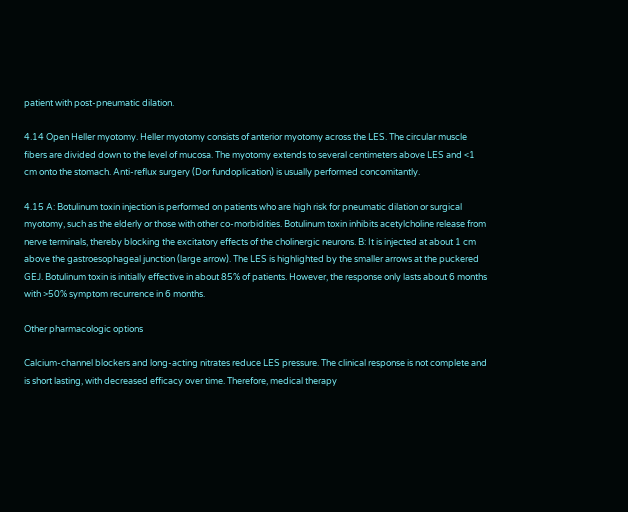patient with post-pneumatic dilation.

4.14 Open Heller myotomy. Heller myotomy consists of anterior myotomy across the LES. The circular muscle fibers are divided down to the level of mucosa. The myotomy extends to several centimeters above LES and <1 cm onto the stomach. Anti-reflux surgery (Dor fundoplication) is usually performed concomitantly.

4.15 A: Botulinum toxin injection is performed on patients who are high risk for pneumatic dilation or surgical myotomy, such as the elderly or those with other co-morbidities. Botulinum toxin inhibits acetylcholine release from nerve terminals, thereby blocking the excitatory effects of the cholinergic neurons. B: It is injected at about 1 cm above the gastroesophageal junction (large arrow). The LES is highlighted by the smaller arrows at the puckered GEJ. Botulinum toxin is initially effective in about 85% of patients. However, the response only lasts about 6 months with >50% symptom recurrence in 6 months.

Other pharmacologic options

Calcium-channel blockers and long-acting nitrates reduce LES pressure. The clinical response is not complete and is short lasting, with decreased efficacy over time. Therefore, medical therapy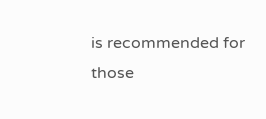is recommended for those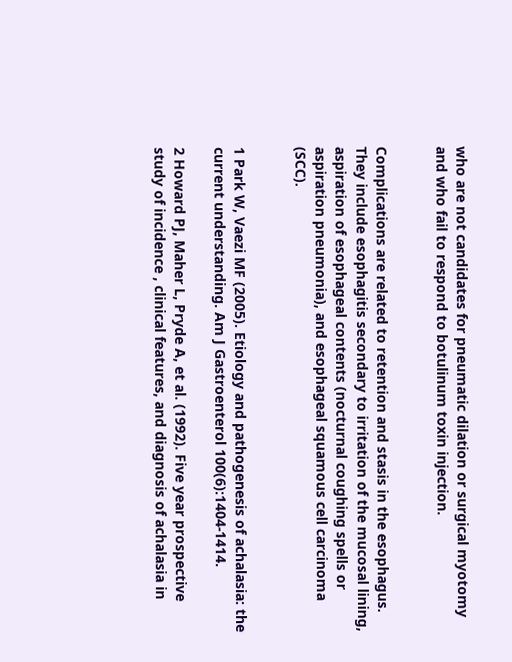who are not candidates for pneumatic dilation or surgical myotomy and who fail to respond to botulinum toxin injection.


Complications are related to retention and stasis in the esophagus. They include esophagitis secondary to irritation of the mucosal lining, aspiration of esophageal contents (nocturnal coughing spells or aspiration pneumonia), and esophageal squamous cell carcinoma (SCC).


1 Park W, Vaezi MF (2005). Etiology and pathogenesis of achalasia: the current understanding. Am J Gastroenterol 100(6):1404-1414.

2 Howard PJ, Maher L, Pryde A, et al. (1992). Five year prospective study of incidence , clinical features, and diagnosis of achalasia in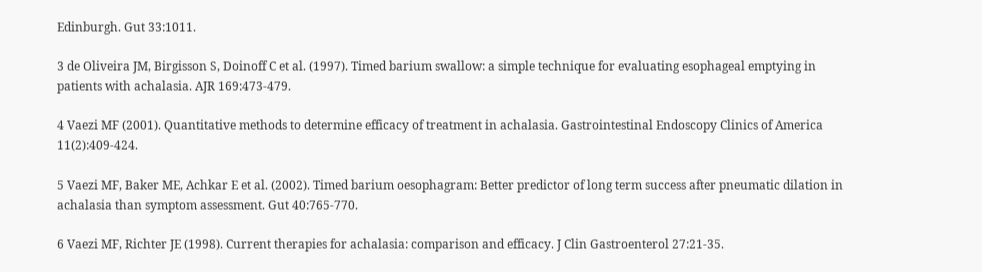Edinburgh. Gut 33:1011.

3 de Oliveira JM, Birgisson S, Doinoff C et al. (1997). Timed barium swallow: a simple technique for evaluating esophageal emptying in patients with achalasia. AJR 169:473-479.

4 Vaezi MF (2001). Quantitative methods to determine efficacy of treatment in achalasia. Gastrointestinal Endoscopy Clinics of America 11(2):409-424.

5 Vaezi MF, Baker ME, Achkar E et al. (2002). Timed barium oesophagram: Better predictor of long term success after pneumatic dilation in achalasia than symptom assessment. Gut 40:765-770.

6 Vaezi MF, Richter JE (1998). Current therapies for achalasia: comparison and efficacy. J Clin Gastroenterol 27:21-35.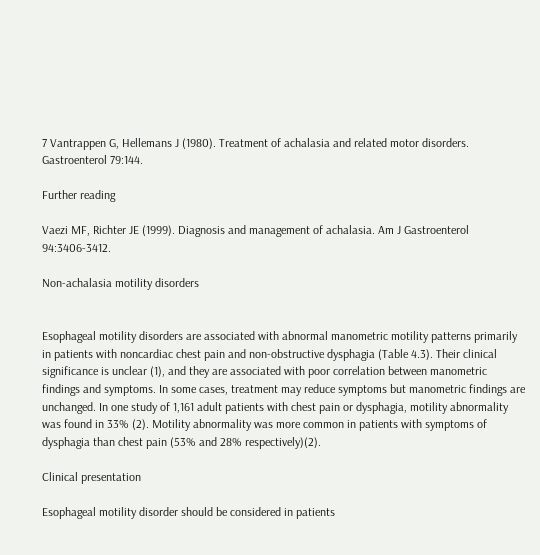7 Vantrappen G, Hellemans J (1980). Treatment of achalasia and related motor disorders. Gastroenterol 79:144.

Further reading

Vaezi MF, Richter JE (1999). Diagnosis and management of achalasia. Am J Gastroenterol 94:3406-3412.

Non-achalasia motility disorders


Esophageal motility disorders are associated with abnormal manometric motility patterns primarily in patients with noncardiac chest pain and non-obstructive dysphagia (Table 4.3). Their clinical significance is unclear (1), and they are associated with poor correlation between manometric findings and symptoms. In some cases, treatment may reduce symptoms but manometric findings are unchanged. In one study of 1,161 adult patients with chest pain or dysphagia, motility abnormality was found in 33% (2). Motility abnormality was more common in patients with symptoms of dysphagia than chest pain (53% and 28% respectively)(2).

Clinical presentation

Esophageal motility disorder should be considered in patients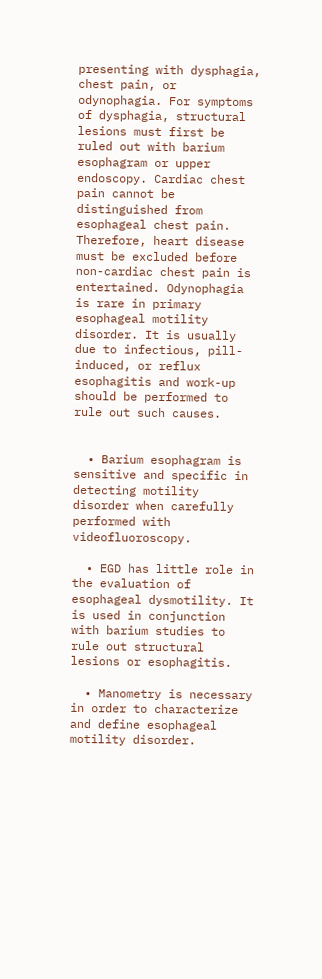presenting with dysphagia, chest pain, or odynophagia. For symptoms of dysphagia, structural lesions must first be ruled out with barium esophagram or upper endoscopy. Cardiac chest pain cannot be distinguished from esophageal chest pain. Therefore, heart disease must be excluded before non-cardiac chest pain is entertained. Odynophagia is rare in primary esophageal motility disorder. It is usually due to infectious, pill-induced, or reflux esophagitis and work-up should be performed to rule out such causes.


  • Barium esophagram is sensitive and specific in detecting motility disorder when carefully performed with videofluoroscopy.

  • EGD has little role in the evaluation of esophageal dysmotility. It is used in conjunction with barium studies to rule out structural lesions or esophagitis.

  • Manometry is necessary in order to characterize and define esophageal motility disorder.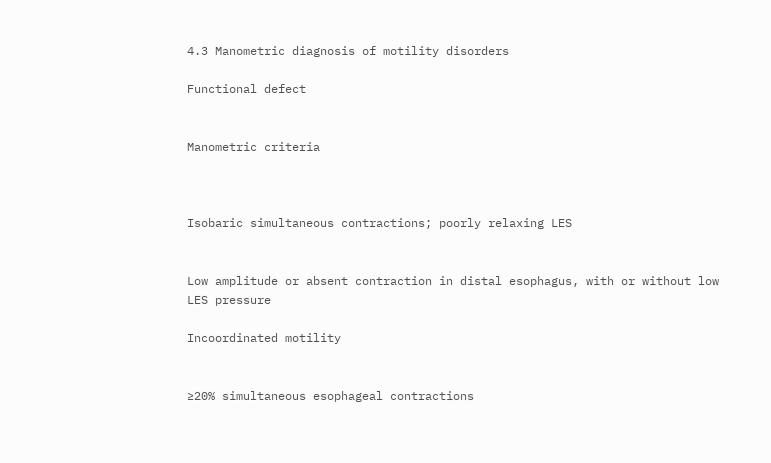4.3 Manometric diagnosis of motility disorders

Functional defect


Manometric criteria



Isobaric simultaneous contractions; poorly relaxing LES


Low amplitude or absent contraction in distal esophagus, with or without low LES pressure

Incoordinated motility


≥20% simultaneous esophageal contractions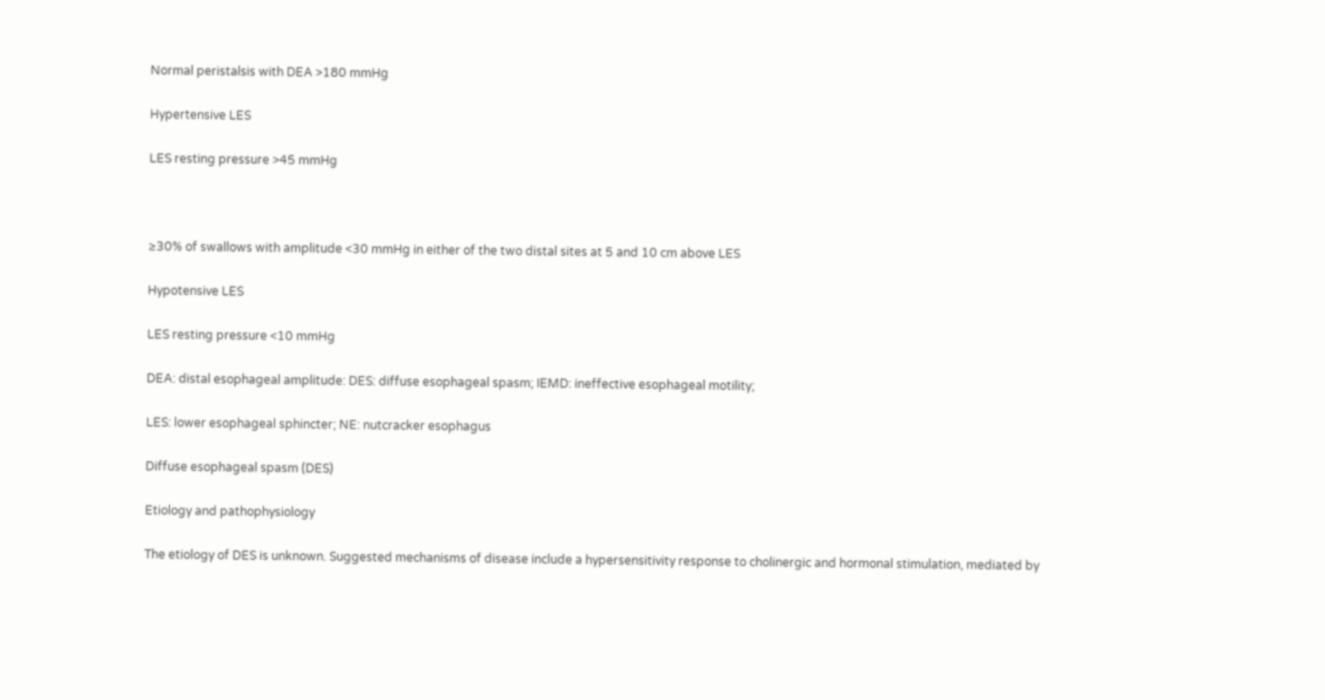Normal peristalsis with DEA >180 mmHg

Hypertensive LES

LES resting pressure >45 mmHg



≥30% of swallows with amplitude <30 mmHg in either of the two distal sites at 5 and 10 cm above LES

Hypotensive LES

LES resting pressure <10 mmHg

DEA: distal esophageal amplitude: DES: diffuse esophageal spasm; IEMD: ineffective esophageal motility;

LES: lower esophageal sphincter; NE: nutcracker esophagus

Diffuse esophageal spasm (DES)

Etiology and pathophysiology

The etiology of DES is unknown. Suggested mechanisms of disease include a hypersensitivity response to cholinergic and hormonal stimulation, mediated by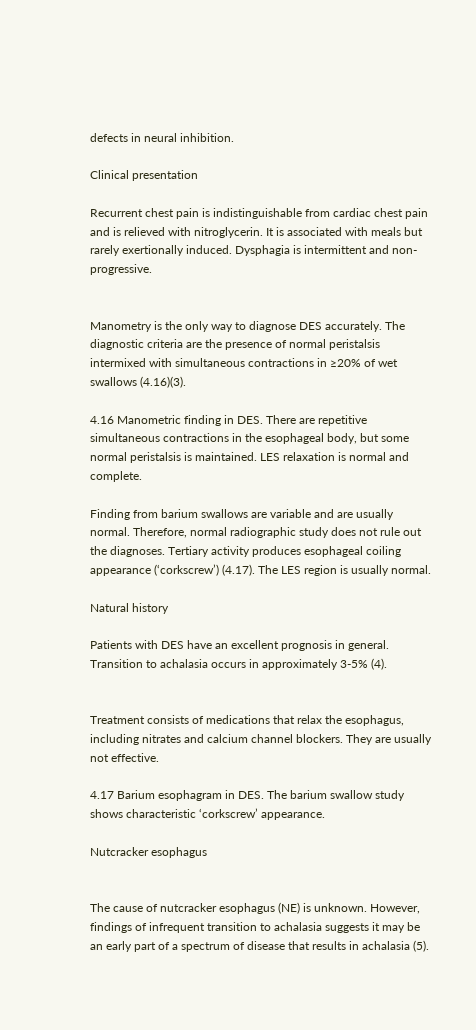defects in neural inhibition.

Clinical presentation

Recurrent chest pain is indistinguishable from cardiac chest pain and is relieved with nitroglycerin. It is associated with meals but rarely exertionally induced. Dysphagia is intermittent and non-progressive.


Manometry is the only way to diagnose DES accurately. The diagnostic criteria are the presence of normal peristalsis intermixed with simultaneous contractions in ≥20% of wet swallows (4.16)(3).

4.16 Manometric finding in DES. There are repetitive simultaneous contractions in the esophageal body, but some normal peristalsis is maintained. LES relaxation is normal and complete.

Finding from barium swallows are variable and are usually normal. Therefore, normal radiographic study does not rule out the diagnoses. Tertiary activity produces esophageal coiling appearance (‘corkscrew’) (4.17). The LES region is usually normal.

Natural history

Patients with DES have an excellent prognosis in general. Transition to achalasia occurs in approximately 3-5% (4).


Treatment consists of medications that relax the esophagus, including nitrates and calcium channel blockers. They are usually not effective.

4.17 Barium esophagram in DES. The barium swallow study shows characteristic ‘corkscrew’ appearance.

Nutcracker esophagus


The cause of nutcracker esophagus (NE) is unknown. However, findings of infrequent transition to achalasia suggests it may be an early part of a spectrum of disease that results in achalasia (5).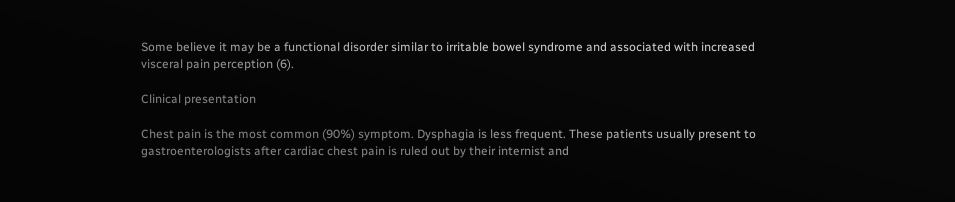Some believe it may be a functional disorder similar to irritable bowel syndrome and associated with increased visceral pain perception (6).

Clinical presentation

Chest pain is the most common (90%) symptom. Dysphagia is less frequent. These patients usually present to gastroenterologists after cardiac chest pain is ruled out by their internist and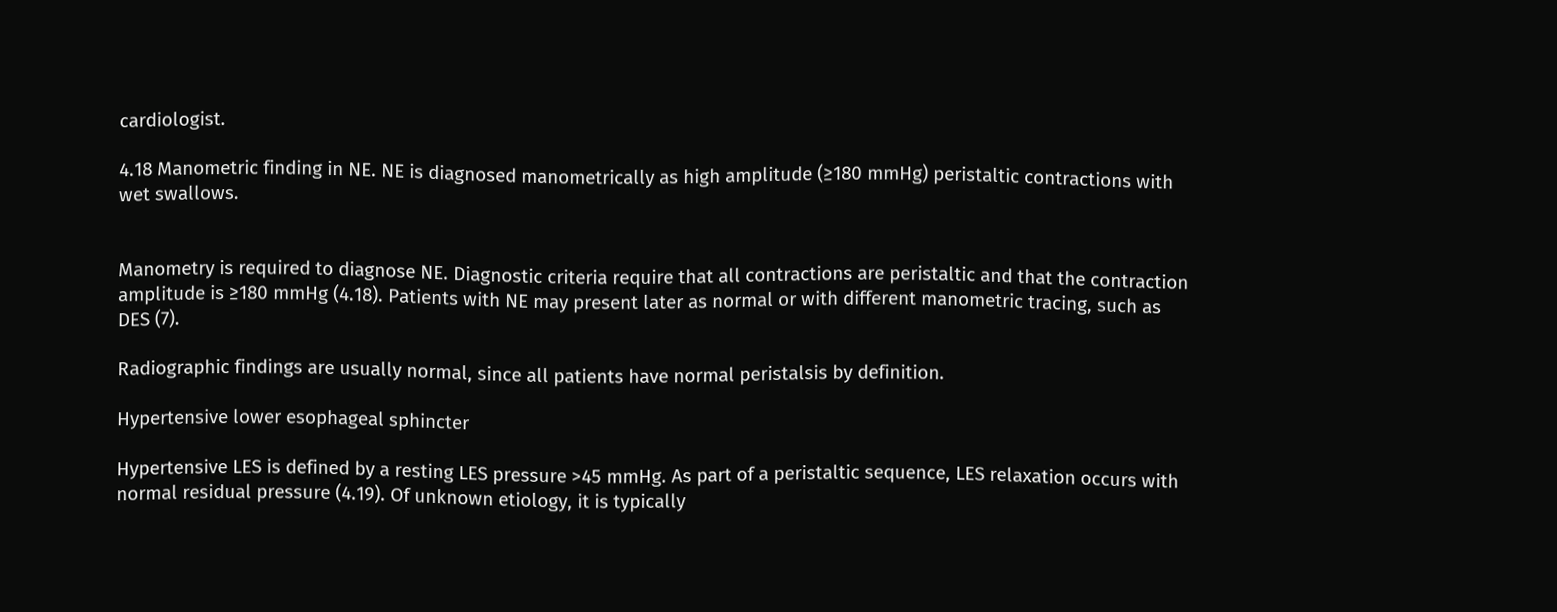cardiologist.

4.18 Manometric finding in NE. NE is diagnosed manometrically as high amplitude (≥180 mmHg) peristaltic contractions with wet swallows.


Manometry is required to diagnose NE. Diagnostic criteria require that all contractions are peristaltic and that the contraction amplitude is ≥180 mmHg (4.18). Patients with NE may present later as normal or with different manometric tracing, such as DES (7).

Radiographic findings are usually normal, since all patients have normal peristalsis by definition.

Hypertensive lower esophageal sphincter

Hypertensive LES is defined by a resting LES pressure >45 mmHg. As part of a peristaltic sequence, LES relaxation occurs with normal residual pressure (4.19). Of unknown etiology, it is typically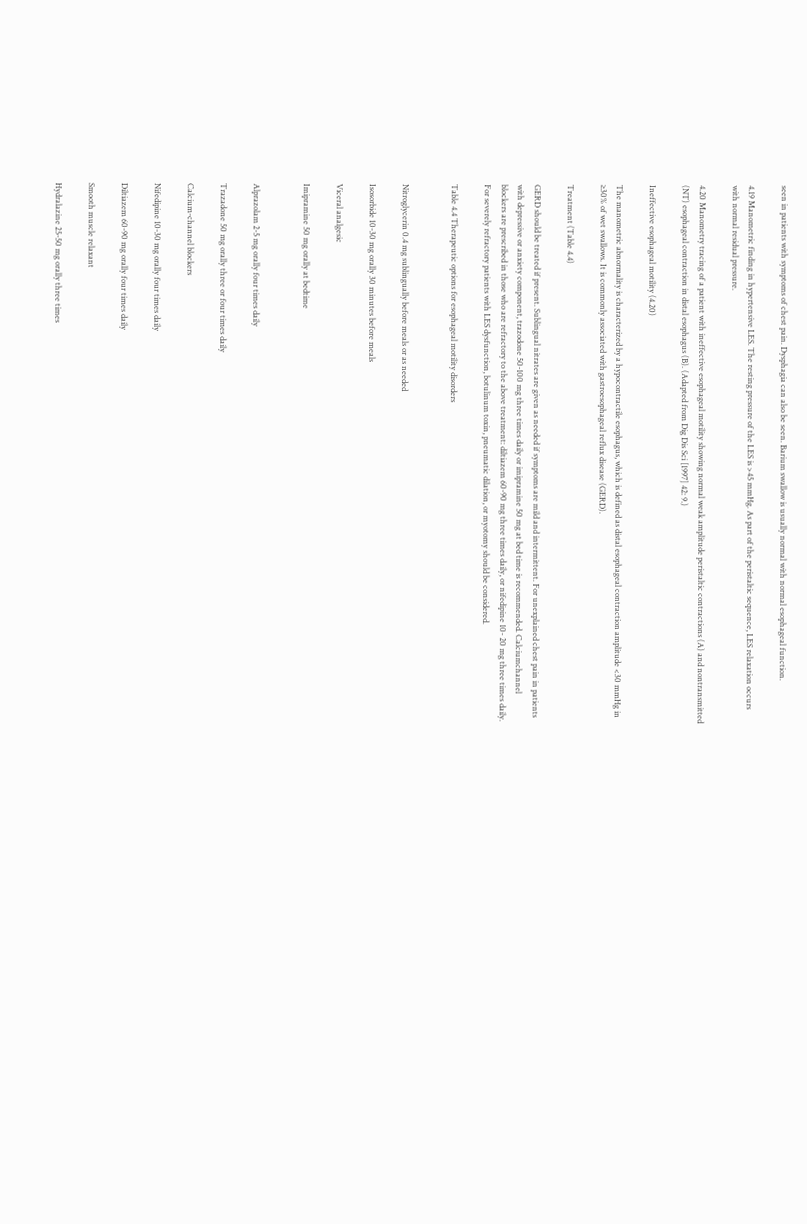seen in patients with symptoms of chest pain. Dysphagia can also be seen. Barium swallow is usually normal with normal esophageal function.

4.19 Manometric finding in hypertensive LES. The resting pressure of the LES is >45 mmHg. As part of the peristaltic sequence, LES relaxation occurs with normal residual pressure.

4.20 Manometry tracing of a patient with ineffective esophageal motility showing normal weak amplitude peristaltic contractions (A) and nontransmitted (NT) esophageal contraction in distal esophagus (B). (Adapted from Dig Dis Sci [1997] 42: 9.)

Ineffective esophageal motility (4.20)

The manometric abnormality is characterized by a hypocontractile esophagus, which is defined as distal esophageal contraction amplitude <30 mmHg in ≥30% of wet swallows. It is commonly associated with gastroesophageal reflux disease (GERD).

Treatment (Table 4.4)

GERD should be treated if present. Sublingual nitrates are given as needed if symptoms are mild and intermittent. For unexplained chest pain in patients with depressive or anxiety component, trazodone 50-100 mg three times daily or imipramine 50 mg at bed time is recommended. Calciumchannel blockers are prescribed in those who are refractory to the above treatment: diltiazem 60-90 mg three times daily, or nifedipine 10- 20 mg three times daily. For severely refractory patients with LES dysfunction, botulinum toxin, pneumatic dilation, or myotomy should be considered.

Table 4.4 Therapeutic options for esophageal motility disorders


Nitroglycerin 0.4 mg sublingually before meals or as needed

Isosorbide 10-30 mg orally 30 minutes before meals

Viceral analgesic

Imipramine 50 mg orally at bedtime


Alprazolam 2-5 mg orally four times daily

Trazadone 50 mg orally three or four times daily

Calcium-channel blockers

Nifedipine 10-30 mg orally four times daily

Diltiazem 60-90 mg orally four times daily

Smooth muscle relaxant

Hydralazine 25-50 mg orally three times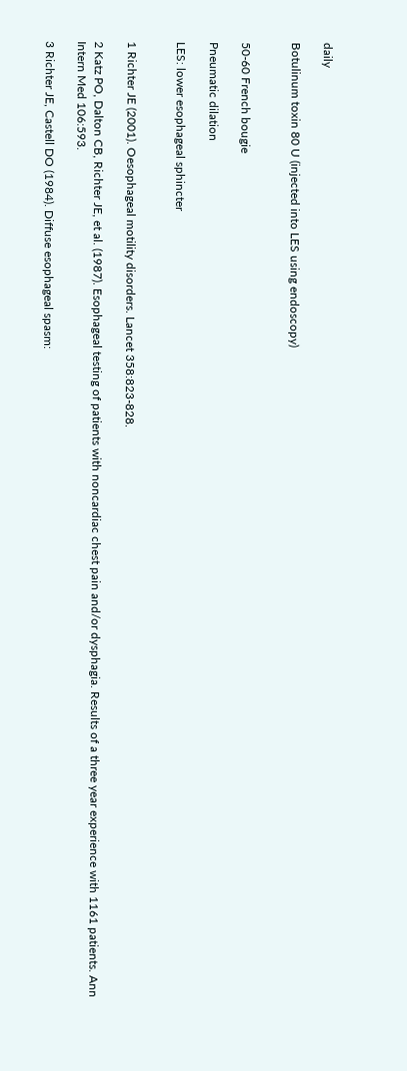daily

Botulinum toxin 80 U (injected into LES using endoscopy)


50-60 French bougie

Pneumatic dilation

LES: lower esophageal sphincter


1 Richter JE (2001). Oesophageal motility disorders. Lancet 358:823-828.

2 Katz PO, Dalton CB, Richter JE, et al. (1987). Esophageal testing of patients with noncardiac chest pain and/or dysphagia. Results of a three year experience with 1161 patients. Ann Intern Med 106:593.

3 Richter JE, Castell DO (1984). Diffuse esophageal spasm: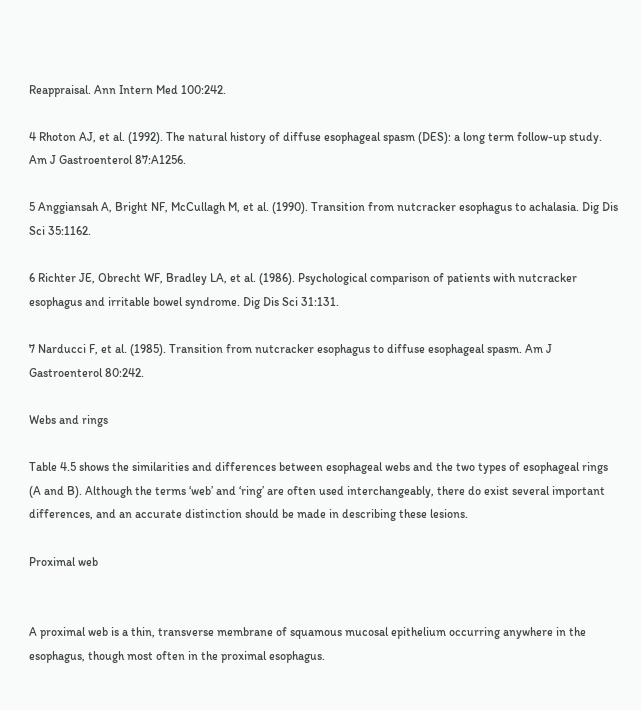Reappraisal. Ann Intern Med 100:242.

4 Rhoton AJ, et al. (1992). The natural history of diffuse esophageal spasm (DES): a long term follow-up study. Am J Gastroenterol 87:A1256.

5 Anggiansah A, Bright NF, McCullagh M, et al. (1990). Transition from nutcracker esophagus to achalasia. Dig Dis Sci 35:1162.

6 Richter JE, Obrecht WF, Bradley LA, et al. (1986). Psychological comparison of patients with nutcracker esophagus and irritable bowel syndrome. Dig Dis Sci 31:131.

7 Narducci F, et al. (1985). Transition from nutcracker esophagus to diffuse esophageal spasm. Am J Gastroenterol 80:242.

Webs and rings

Table 4.5 shows the similarities and differences between esophageal webs and the two types of esophageal rings (A and B). Although the terms ‘web’ and ‘ring’ are often used interchangeably, there do exist several important differences, and an accurate distinction should be made in describing these lesions.

Proximal web


A proximal web is a thin, transverse membrane of squamous mucosal epithelium occurring anywhere in the esophagus, though most often in the proximal esophagus.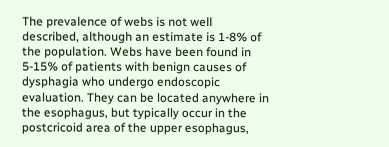The prevalence of webs is not well described, although an estimate is 1-8% of the population. Webs have been found in 5-15% of patients with benign causes of dysphagia who undergo endoscopic evaluation. They can be located anywhere in the esophagus, but typically occur in the postcricoid area of the upper esophagus,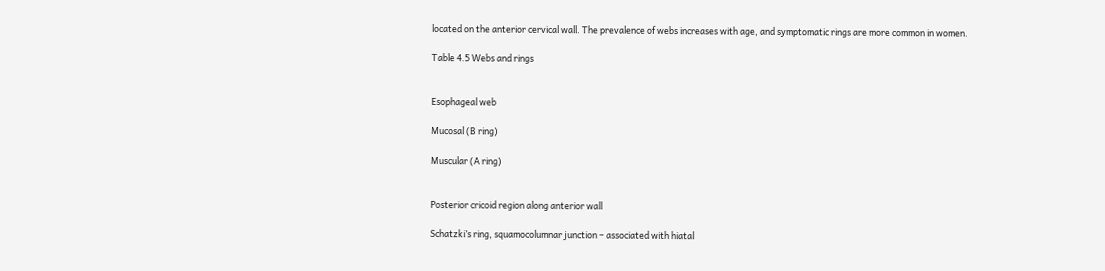located on the anterior cervical wall. The prevalence of webs increases with age, and symptomatic rings are more common in women.

Table 4.5 Webs and rings


Esophageal web

Mucosal (B ring)

Muscular (A ring)


Posterior cricoid region along anterior wall

Schatzki’s ring, squamocolumnar junction – associated with hiatal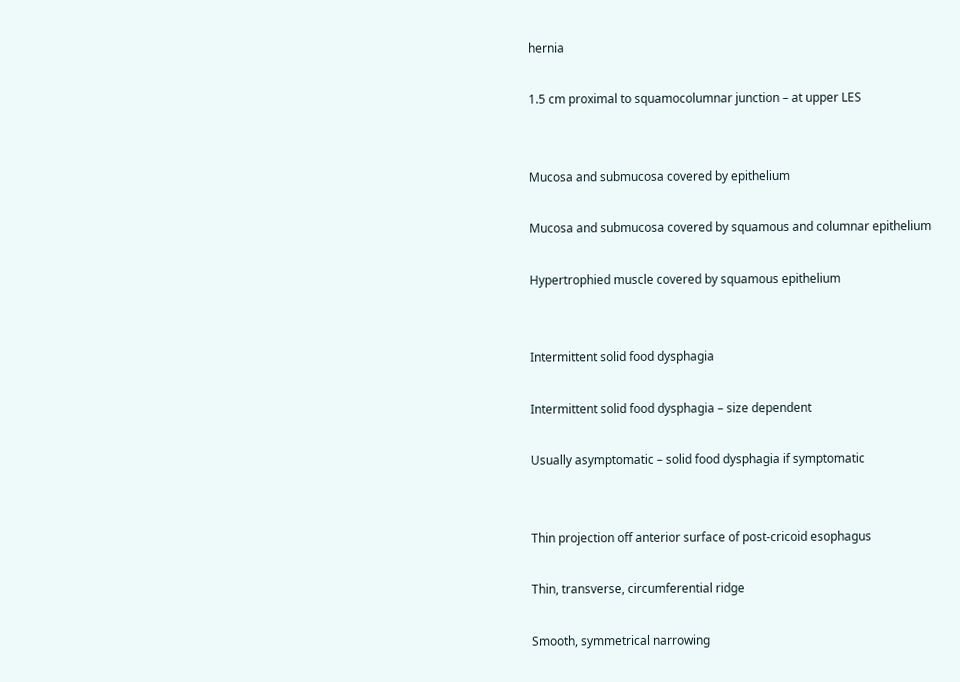hernia

1.5 cm proximal to squamocolumnar junction – at upper LES


Mucosa and submucosa covered by epithelium

Mucosa and submucosa covered by squamous and columnar epithelium

Hypertrophied muscle covered by squamous epithelium


Intermittent solid food dysphagia

Intermittent solid food dysphagia – size dependent

Usually asymptomatic – solid food dysphagia if symptomatic


Thin projection off anterior surface of post-cricoid esophagus

Thin, transverse, circumferential ridge

Smooth, symmetrical narrowing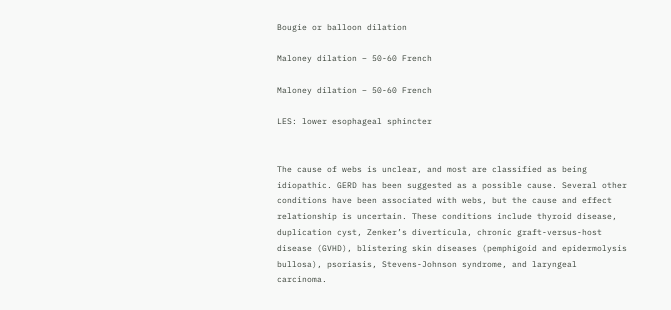Bougie or balloon dilation

Maloney dilation – 50-60 French

Maloney dilation – 50-60 French

LES: lower esophageal sphincter


The cause of webs is unclear, and most are classified as being idiopathic. GERD has been suggested as a possible cause. Several other conditions have been associated with webs, but the cause and effect relationship is uncertain. These conditions include thyroid disease, duplication cyst, Zenker’s diverticula, chronic graft-versus-host disease (GVHD), blistering skin diseases (pemphigoid and epidermolysis bullosa), psoriasis, Stevens-Johnson syndrome, and laryngeal carcinoma.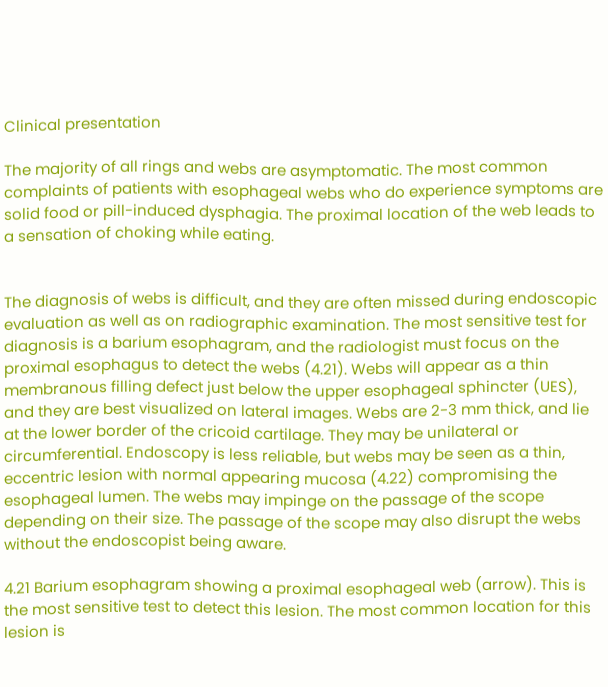Clinical presentation

The majority of all rings and webs are asymptomatic. The most common complaints of patients with esophageal webs who do experience symptoms are solid food or pill-induced dysphagia. The proximal location of the web leads to a sensation of choking while eating.


The diagnosis of webs is difficult, and they are often missed during endoscopic evaluation as well as on radiographic examination. The most sensitive test for diagnosis is a barium esophagram, and the radiologist must focus on the proximal esophagus to detect the webs (4.21). Webs will appear as a thin membranous filling defect just below the upper esophageal sphincter (UES), and they are best visualized on lateral images. Webs are 2-3 mm thick, and lie at the lower border of the cricoid cartilage. They may be unilateral or circumferential. Endoscopy is less reliable, but webs may be seen as a thin, eccentric lesion with normal appearing mucosa (4.22) compromising the esophageal lumen. The webs may impinge on the passage of the scope depending on their size. The passage of the scope may also disrupt the webs without the endoscopist being aware.

4.21 Barium esophagram showing a proximal esophageal web (arrow). This is the most sensitive test to detect this lesion. The most common location for this lesion is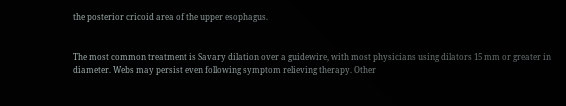the posterior cricoid area of the upper esophagus.


The most common treatment is Savary dilation over a guidewire, with most physicians using dilators 15 mm or greater in diameter. Webs may persist even following symptom relieving therapy. Other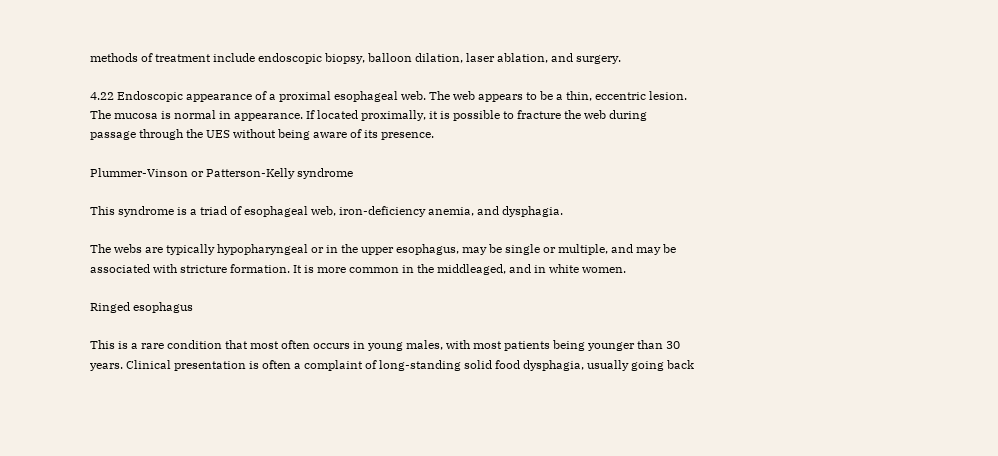methods of treatment include endoscopic biopsy, balloon dilation, laser ablation, and surgery.

4.22 Endoscopic appearance of a proximal esophageal web. The web appears to be a thin, eccentric lesion. The mucosa is normal in appearance. If located proximally, it is possible to fracture the web during passage through the UES without being aware of its presence.

Plummer-Vinson or Patterson-Kelly syndrome

This syndrome is a triad of esophageal web, iron-deficiency anemia, and dysphagia.

The webs are typically hypopharyngeal or in the upper esophagus, may be single or multiple, and may be associated with stricture formation. It is more common in the middleaged, and in white women.

Ringed esophagus

This is a rare condition that most often occurs in young males, with most patients being younger than 30 years. Clinical presentation is often a complaint of long-standing solid food dysphagia, usually going back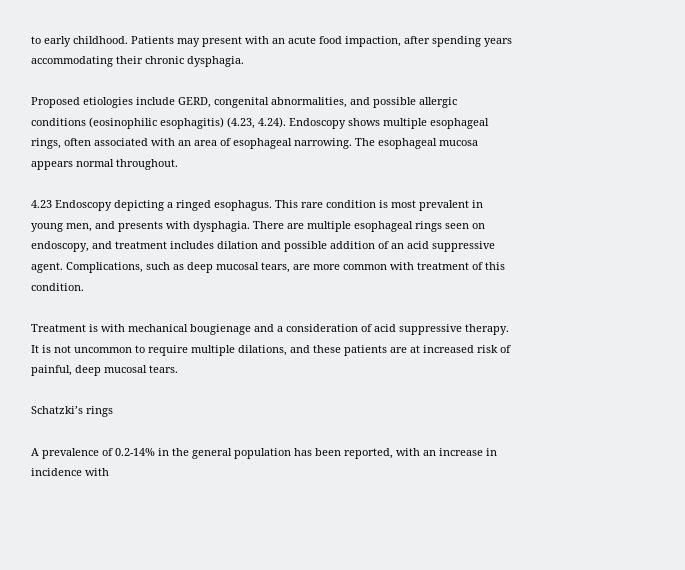to early childhood. Patients may present with an acute food impaction, after spending years accommodating their chronic dysphagia.

Proposed etiologies include GERD, congenital abnormalities, and possible allergic conditions (eosinophilic esophagitis) (4.23, 4.24). Endoscopy shows multiple esophageal rings, often associated with an area of esophageal narrowing. The esophageal mucosa appears normal throughout.

4.23 Endoscopy depicting a ringed esophagus. This rare condition is most prevalent in young men, and presents with dysphagia. There are multiple esophageal rings seen on endoscopy, and treatment includes dilation and possible addition of an acid suppressive agent. Complications, such as deep mucosal tears, are more common with treatment of this condition.

Treatment is with mechanical bougienage and a consideration of acid suppressive therapy. It is not uncommon to require multiple dilations, and these patients are at increased risk of painful, deep mucosal tears.

Schatzki’s rings

A prevalence of 0.2-14% in the general population has been reported, with an increase in incidence with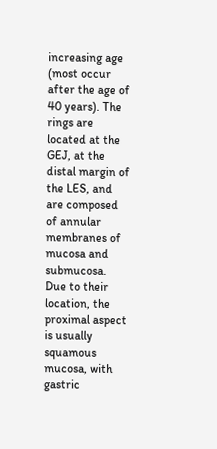increasing age (most occur after the age of 40 years). The rings are located at the GEJ, at the distal margin of the LES, and are composed of annular membranes of mucosa and submucosa. Due to their location, the proximal aspect is usually squamous mucosa, with gastric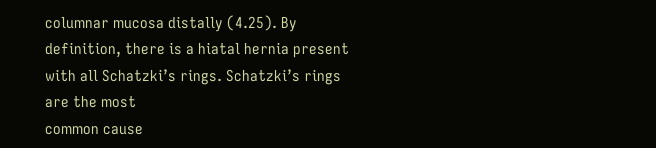columnar mucosa distally (4.25). By definition, there is a hiatal hernia present with all Schatzki’s rings. Schatzki’s rings are the most
common cause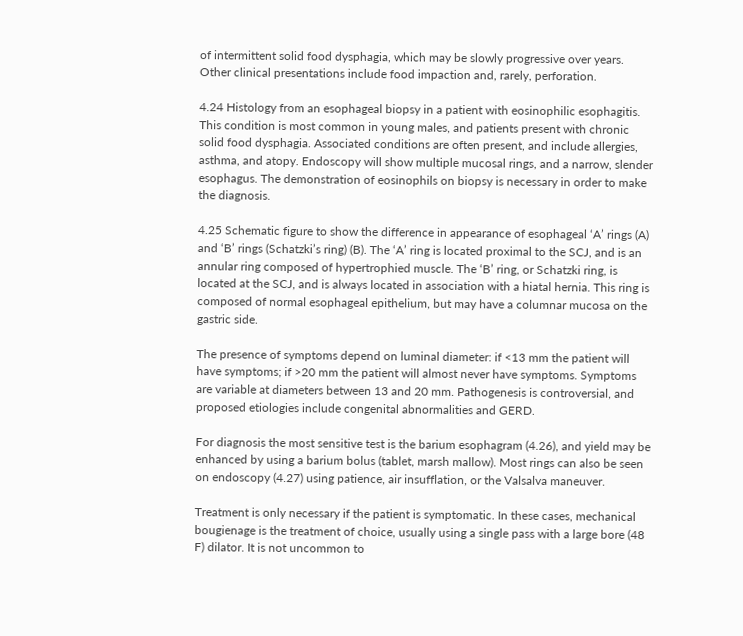of intermittent solid food dysphagia, which may be slowly progressive over years. Other clinical presentations include food impaction and, rarely, perforation.

4.24 Histology from an esophageal biopsy in a patient with eosinophilic esophagitis. This condition is most common in young males, and patients present with chronic solid food dysphagia. Associated conditions are often present, and include allergies, asthma, and atopy. Endoscopy will show multiple mucosal rings, and a narrow, slender esophagus. The demonstration of eosinophils on biopsy is necessary in order to make the diagnosis.

4.25 Schematic figure to show the difference in appearance of esophageal ‘A’ rings (A) and ‘B’ rings (Schatzki’s ring) (B). The ‘A’ ring is located proximal to the SCJ, and is an annular ring composed of hypertrophied muscle. The ‘B’ ring, or Schatzki ring, is located at the SCJ, and is always located in association with a hiatal hernia. This ring is composed of normal esophageal epithelium, but may have a columnar mucosa on the gastric side.

The presence of symptoms depend on luminal diameter: if <13 mm the patient will have symptoms; if >20 mm the patient will almost never have symptoms. Symptoms are variable at diameters between 13 and 20 mm. Pathogenesis is controversial, and proposed etiologies include congenital abnormalities and GERD.

For diagnosis the most sensitive test is the barium esophagram (4.26), and yield may be enhanced by using a barium bolus (tablet, marsh mallow). Most rings can also be seen on endoscopy (4.27) using patience, air insufflation, or the Valsalva maneuver.

Treatment is only necessary if the patient is symptomatic. In these cases, mechanical bougienage is the treatment of choice, usually using a single pass with a large bore (48 F) dilator. It is not uncommon to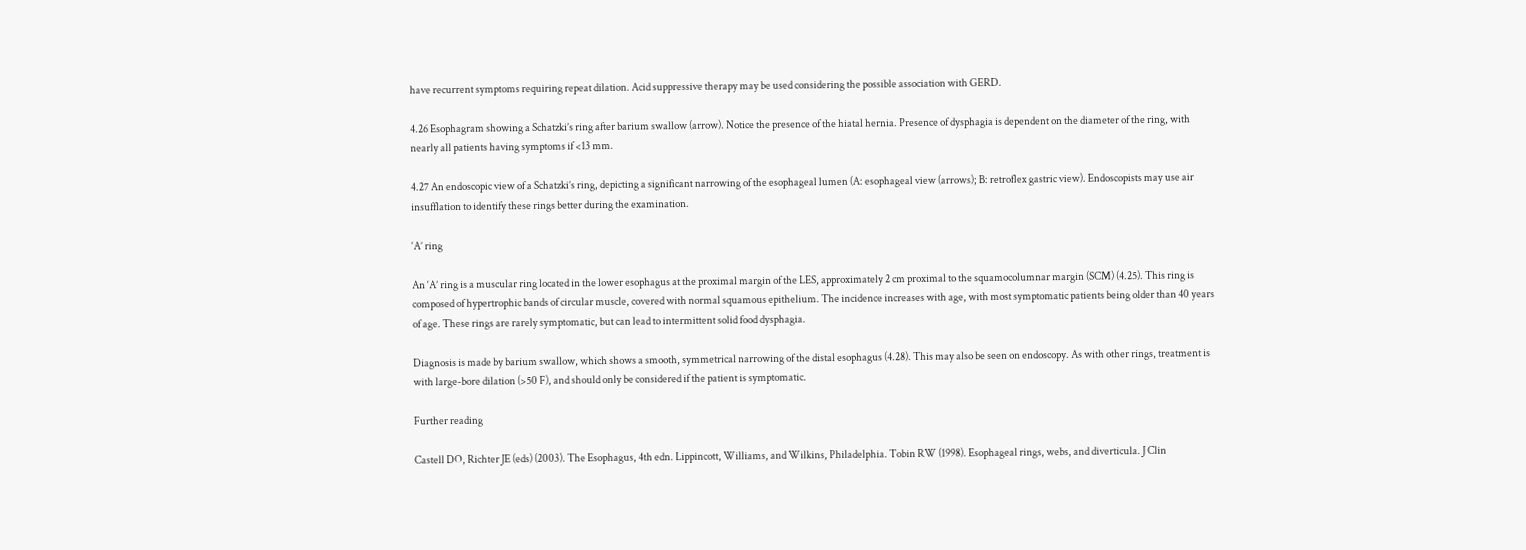have recurrent symptoms requiring repeat dilation. Acid suppressive therapy may be used considering the possible association with GERD.

4.26 Esophagram showing a Schatzki’s ring after barium swallow (arrow). Notice the presence of the hiatal hernia. Presence of dysphagia is dependent on the diameter of the ring, with nearly all patients having symptoms if <13 mm.

4.27 An endoscopic view of a Schatzki’s ring, depicting a significant narrowing of the esophageal lumen (A: esophageal view (arrows); B: retroflex gastric view). Endoscopists may use air insufflation to identify these rings better during the examination.

‘A’ ring

An ‘A’ ring is a muscular ring located in the lower esophagus at the proximal margin of the LES, approximately 2 cm proximal to the squamocolumnar margin (SCM) (4.25). This ring is composed of hypertrophic bands of circular muscle, covered with normal squamous epithelium. The incidence increases with age, with most symptomatic patients being older than 40 years of age. These rings are rarely symptomatic, but can lead to intermittent solid food dysphagia.

Diagnosis is made by barium swallow, which shows a smooth, symmetrical narrowing of the distal esophagus (4.28). This may also be seen on endoscopy. As with other rings, treatment is with large-bore dilation (>50 F), and should only be considered if the patient is symptomatic.

Further reading

Castell DO, Richter JE (eds) (2003). The Esophagus, 4th edn. Lippincott, Williams, and Wilkins, Philadelphia. Tobin RW (1998). Esophageal rings, webs, and diverticula. J Clin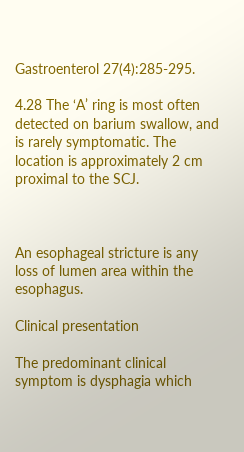Gastroenterol 27(4):285-295.

4.28 The ‘A’ ring is most often detected on barium swallow, and is rarely symptomatic. The location is approximately 2 cm proximal to the SCJ.



An esophageal stricture is any loss of lumen area within the esophagus.

Clinical presentation

The predominant clinical symptom is dysphagia which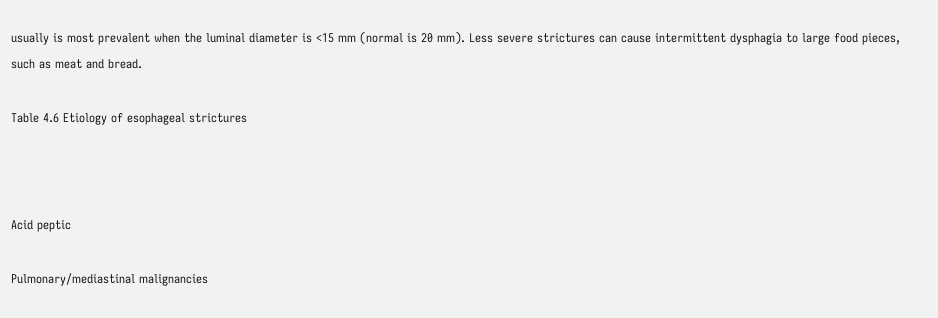usually is most prevalent when the luminal diameter is <15 mm (normal is 20 mm). Less severe strictures can cause intermittent dysphagia to large food pieces, such as meat and bread.

Table 4.6 Etiology of esophageal strictures



Acid peptic

Pulmonary/mediastinal malignancies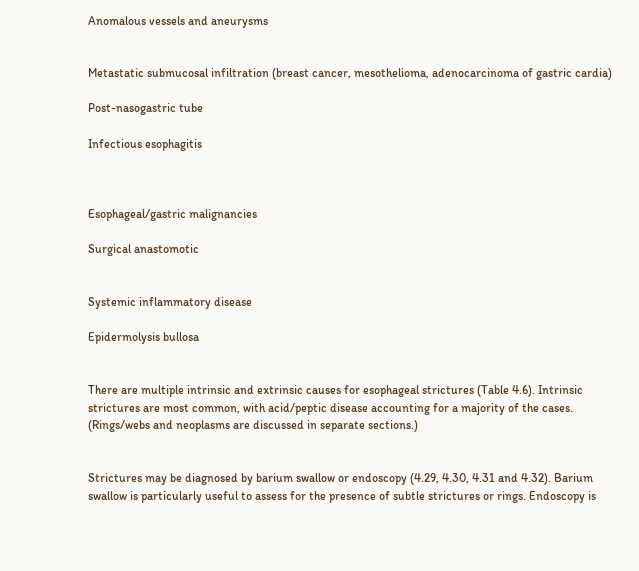Anomalous vessels and aneurysms


Metastatic submucosal infiltration (breast cancer, mesothelioma, adenocarcinoma of gastric cardia)

Post-nasogastric tube

Infectious esophagitis



Esophageal/gastric malignancies

Surgical anastomotic


Systemic inflammatory disease

Epidermolysis bullosa


There are multiple intrinsic and extrinsic causes for esophageal strictures (Table 4.6). Intrinsic strictures are most common, with acid/peptic disease accounting for a majority of the cases. (Rings/webs and neoplasms are discussed in separate sections.)


Strictures may be diagnosed by barium swallow or endoscopy (4.29, 4.30, 4.31 and 4.32). Barium swallow is particularly useful to assess for the presence of subtle strictures or rings. Endoscopy is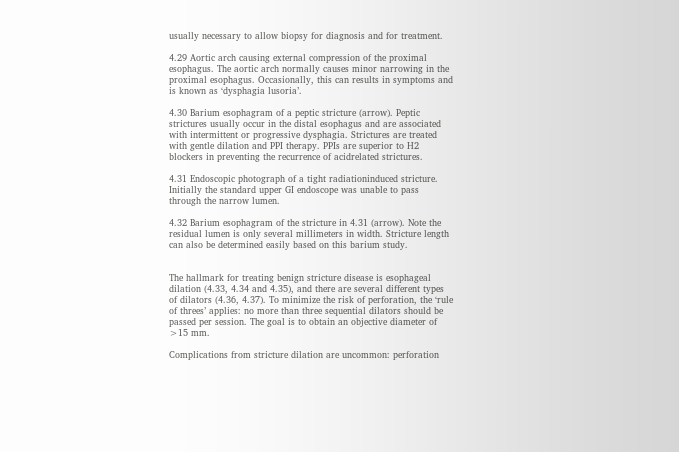usually necessary to allow biopsy for diagnosis and for treatment.

4.29 Aortic arch causing external compression of the proximal esophagus. The aortic arch normally causes minor narrowing in the proximal esophagus. Occasionally, this can results in symptoms and is known as ‘dysphagia lusoria’.

4.30 Barium esophagram of a peptic stricture (arrow). Peptic strictures usually occur in the distal esophagus and are associated with intermittent or progressive dysphagia. Strictures are treated with gentle dilation and PPI therapy. PPIs are superior to H2 blockers in preventing the recurrence of acidrelated strictures.

4.31 Endoscopic photograph of a tight radiationinduced stricture. Initially the standard upper GI endoscope was unable to pass through the narrow lumen.

4.32 Barium esophagram of the stricture in 4.31 (arrow). Note the residual lumen is only several millimeters in width. Stricture length can also be determined easily based on this barium study.


The hallmark for treating benign stricture disease is esophageal dilation (4.33, 4.34 and 4.35), and there are several different types of dilators (4.36, 4.37). To minimize the risk of perforation, the ‘rule of threes’ applies: no more than three sequential dilators should be passed per session. The goal is to obtain an objective diameter of >15 mm.

Complications from stricture dilation are uncommon: perforation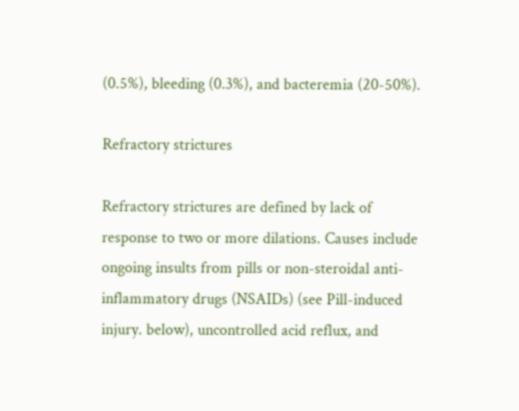(0.5%), bleeding (0.3%), and bacteremia (20-50%).

Refractory strictures

Refractory strictures are defined by lack of response to two or more dilations. Causes include ongoing insults from pills or non-steroidal anti-inflammatory drugs (NSAIDs) (see Pill-induced injury. below), uncontrolled acid reflux, and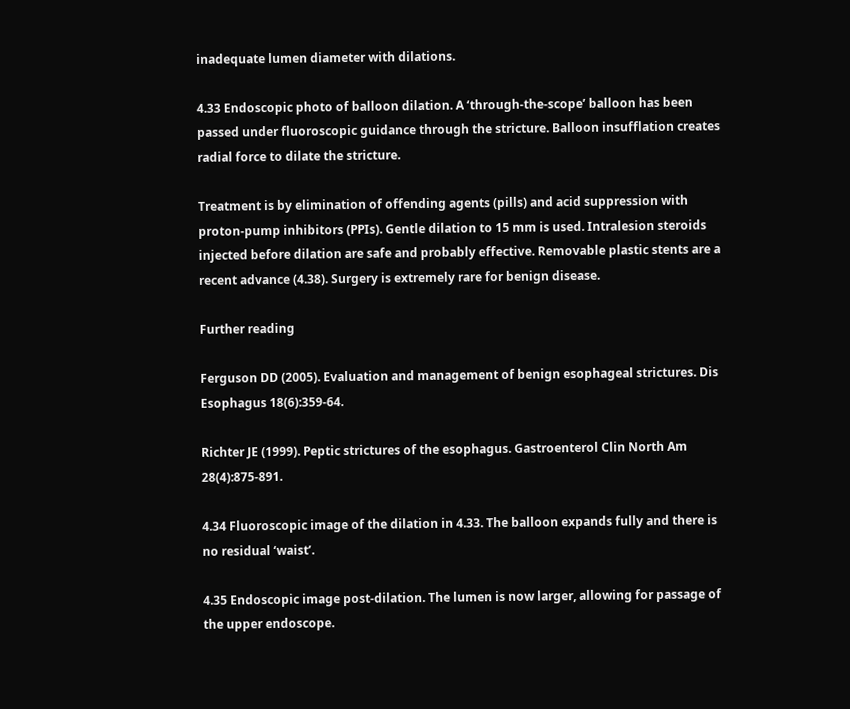inadequate lumen diameter with dilations.

4.33 Endoscopic photo of balloon dilation. A ‘through-the-scope’ balloon has been passed under fluoroscopic guidance through the stricture. Balloon insufflation creates radial force to dilate the stricture.

Treatment is by elimination of offending agents (pills) and acid suppression with proton-pump inhibitors (PPIs). Gentle dilation to 15 mm is used. Intralesion steroids injected before dilation are safe and probably effective. Removable plastic stents are a recent advance (4.38). Surgery is extremely rare for benign disease.

Further reading

Ferguson DD (2005). Evaluation and management of benign esophageal strictures. Dis Esophagus 18(6):359-64.

Richter JE (1999). Peptic strictures of the esophagus. Gastroenterol Clin North Am 28(4):875-891.

4.34 Fluoroscopic image of the dilation in 4.33. The balloon expands fully and there is no residual ‘waist’.

4.35 Endoscopic image post-dilation. The lumen is now larger, allowing for passage of the upper endoscope.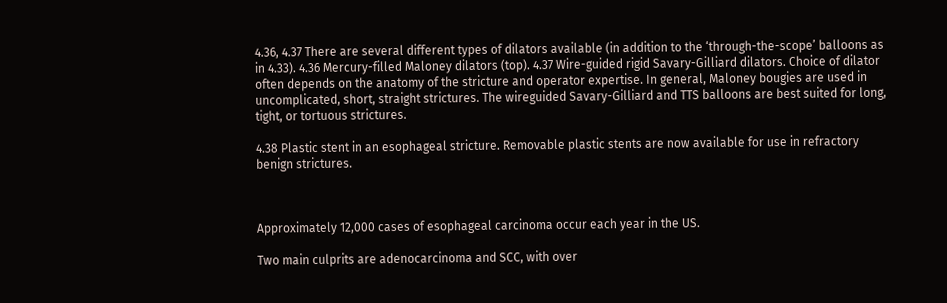4.36, 4.37 There are several different types of dilators available (in addition to the ‘through-the-scope’ balloons as in 4.33). 4.36 Mercury-filled Maloney dilators (top). 4.37 Wire-guided rigid Savary-Gilliard dilators. Choice of dilator often depends on the anatomy of the stricture and operator expertise. In general, Maloney bougies are used in uncomplicated, short, straight strictures. The wireguided Savary-Gilliard and TTS balloons are best suited for long, tight, or tortuous strictures.

4.38 Plastic stent in an esophageal stricture. Removable plastic stents are now available for use in refractory benign strictures.



Approximately 12,000 cases of esophageal carcinoma occur each year in the US.

Two main culprits are adenocarcinoma and SCC, with over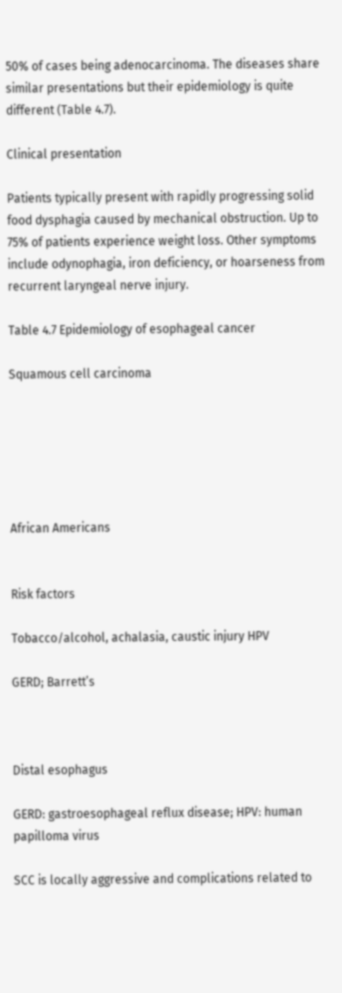50% of cases being adenocarcinoma. The diseases share similar presentations but their epidemiology is quite different (Table 4.7).

Clinical presentation

Patients typically present with rapidly progressing solid food dysphagia caused by mechanical obstruction. Up to 75% of patients experience weight loss. Other symptoms include odynophagia, iron deficiency, or hoarseness from recurrent laryngeal nerve injury.

Table 4.7 Epidemiology of esophageal cancer

Squamous cell carcinoma






African Americans


Risk factors

Tobacco/alcohol, achalasia, caustic injury HPV

GERD; Barrett’s



Distal esophagus

GERD: gastroesophageal reflux disease; HPV: human papilloma virus

SCC is locally aggressive and complications related to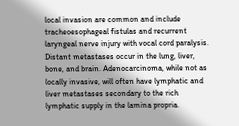local invasion are common and include tracheoesophageal fistulas and recurrent laryngeal nerve injury with vocal cord paralysis. Distant metastases occur in the lung, liver, bone, and brain. Adenocarcinoma, while not as locally invasive, will often have lymphatic and liver metastases secondary to the rich lymphatic supply in the lamina propria.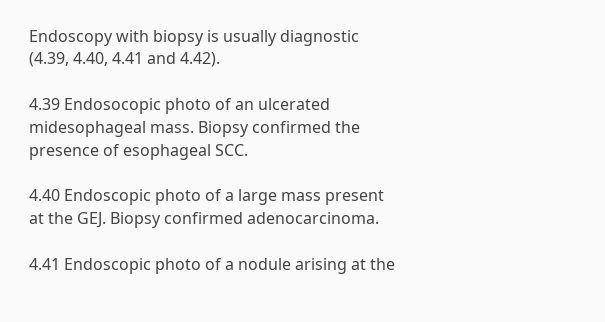Endoscopy with biopsy is usually diagnostic (4.39, 4.40, 4.41 and 4.42).

4.39 Endosocopic photo of an ulcerated midesophageal mass. Biopsy confirmed the presence of esophageal SCC.

4.40 Endoscopic photo of a large mass present at the GEJ. Biopsy confirmed adenocarcinoma.

4.41 Endoscopic photo of a nodule arising at the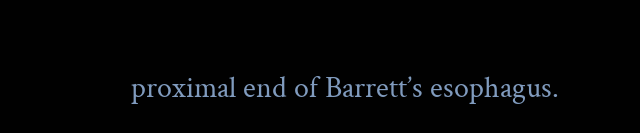proximal end of Barrett’s esophagus.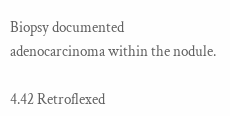Biopsy documented adenocarcinoma within the nodule.

4.42 Retroflexed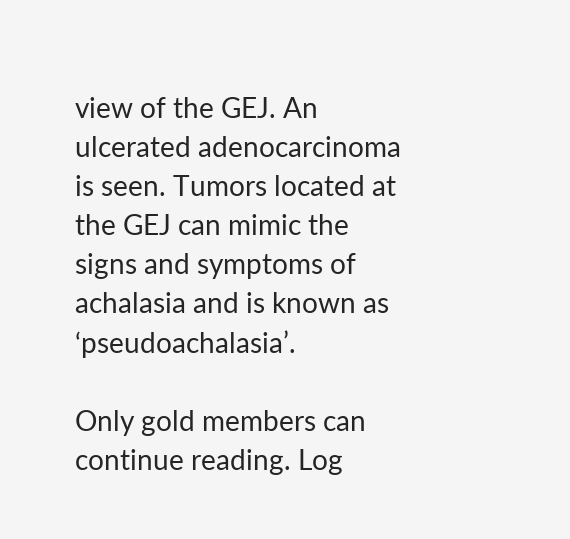view of the GEJ. An ulcerated adenocarcinoma is seen. Tumors located at the GEJ can mimic the signs and symptoms of achalasia and is known as ‘pseudoachalasia’.

Only gold members can continue reading. Log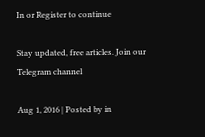In or Register to continue

Stay updated, free articles. Join our Telegram channel

Aug 1, 2016 | Posted by in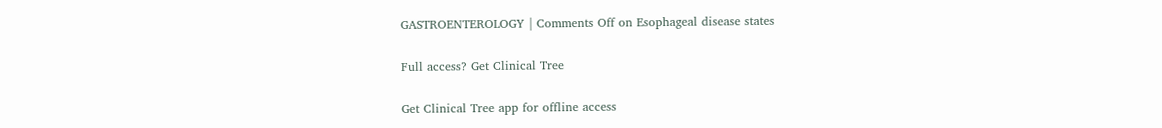GASTROENTEROLOGY | Comments Off on Esophageal disease states

Full access? Get Clinical Tree

Get Clinical Tree app for offline access